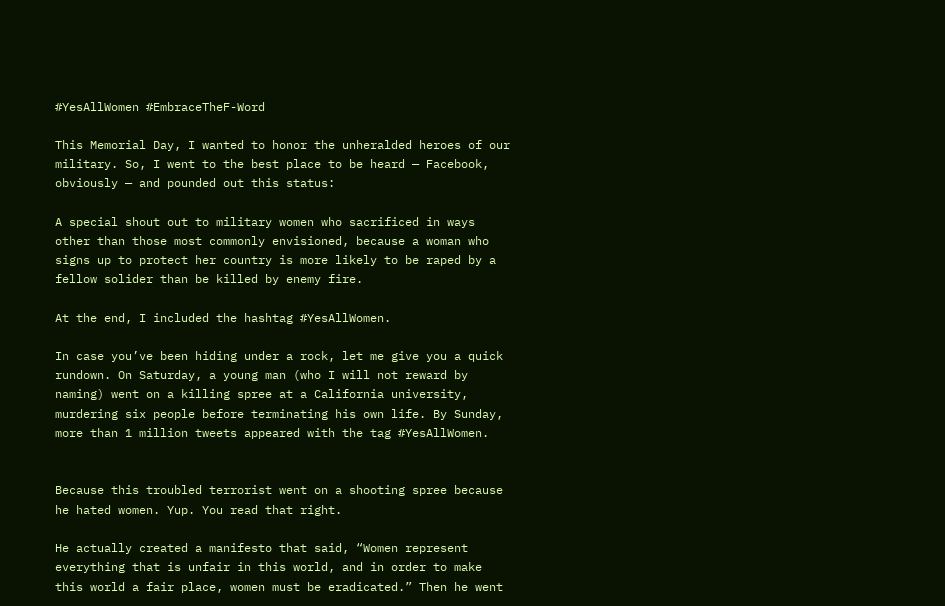#YesAllWomen #EmbraceTheF-Word

This Memorial Day, I wanted to honor the unheralded heroes of our military. So, I went to the best place to be heard — Facebook, obviously — and pounded out this status:

A special shout out to military women who sacrificed in ways other than those most commonly envisioned, because a woman who signs up to protect her country is more likely to be raped by a fellow solider than be killed by enemy fire.

At the end, I included the hashtag #YesAllWomen.

In case you’ve been hiding under a rock, let me give you a quick rundown. On Saturday, a young man (who I will not reward by naming) went on a killing spree at a California university, murdering six people before terminating his own life. By Sunday, more than 1 million tweets appeared with the tag #YesAllWomen.


Because this troubled terrorist went on a shooting spree because he hated women. Yup. You read that right.

He actually created a manifesto that said, “Women represent everything that is unfair in this world, and in order to make this world a fair place, women must be eradicated.” Then he went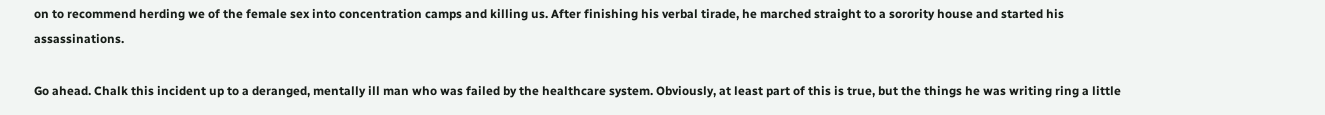on to recommend herding we of the female sex into concentration camps and killing us. After finishing his verbal tirade, he marched straight to a sorority house and started his assassinations.

Go ahead. Chalk this incident up to a deranged, mentally ill man who was failed by the healthcare system. Obviously, at least part of this is true, but the things he was writing ring a little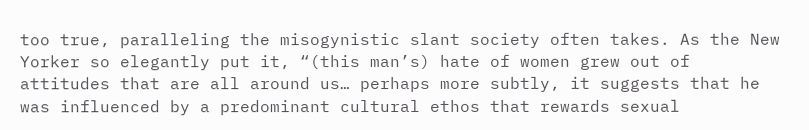too true, paralleling the misogynistic slant society often takes. As the New Yorker so elegantly put it, “(this man’s) hate of women grew out of attitudes that are all around us… perhaps more subtly, it suggests that he was influenced by a predominant cultural ethos that rewards sexual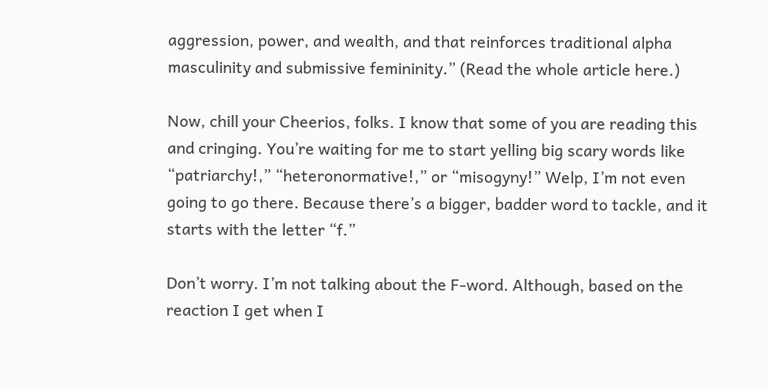aggression, power, and wealth, and that reinforces traditional alpha masculinity and submissive femininity.” (Read the whole article here.)

Now, chill your Cheerios, folks. I know that some of you are reading this and cringing. You’re waiting for me to start yelling big scary words like “patriarchy!,” “heteronormative!,” or “misogyny!” Welp, I’m not even going to go there. Because there’s a bigger, badder word to tackle, and it starts with the letter “f.”

Don’t worry. I’m not talking about the F-word. Although, based on the reaction I get when I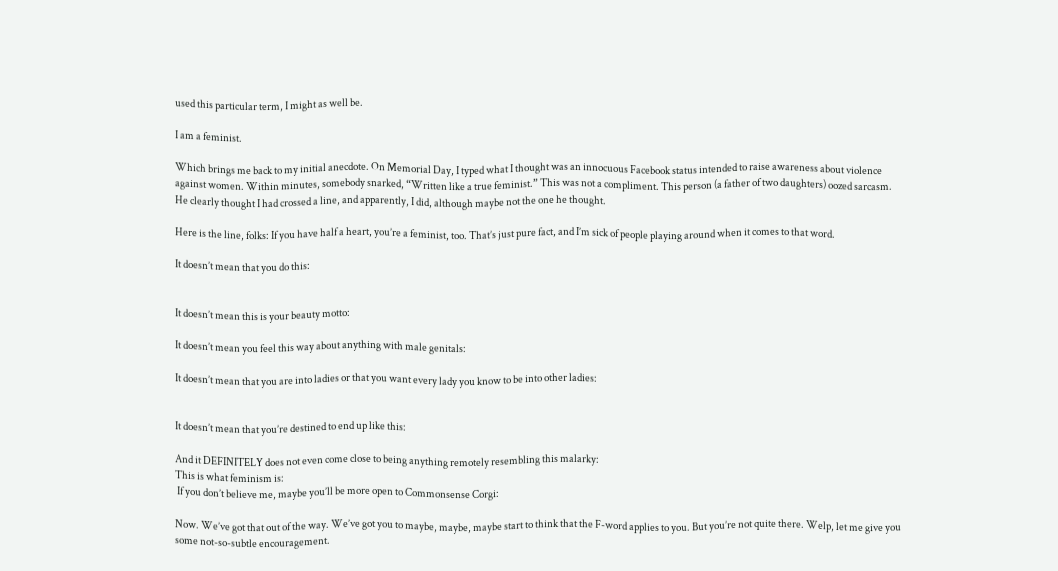used this particular term, I might as well be.

I am a feminist.

Which brings me back to my initial anecdote. On Memorial Day, I typed what I thought was an innocuous Facebook status intended to raise awareness about violence against women. Within minutes, somebody snarked, “Written like a true feminist.” This was not a compliment. This person (a father of two daughters) oozed sarcasm. He clearly thought I had crossed a line, and apparently, I did, although maybe not the one he thought.

Here is the line, folks: If you have half a heart, you’re a feminist, too. That’s just pure fact, and I’m sick of people playing around when it comes to that word.

It doesn’t mean that you do this:


It doesn’t mean this is your beauty motto:

It doesn’t mean you feel this way about anything with male genitals:

It doesn’t mean that you are into ladies or that you want every lady you know to be into other ladies:


It doesn’t mean that you’re destined to end up like this:

And it DEFINITELY does not even come close to being anything remotely resembling this malarky:
This is what feminism is:
 If you don’t believe me, maybe you’ll be more open to Commonsense Corgi:

Now. We’ve got that out of the way. We’ve got you to maybe, maybe, maybe start to think that the F-word applies to you. But you’re not quite there. Welp, let me give you some not-so-subtle encouragement.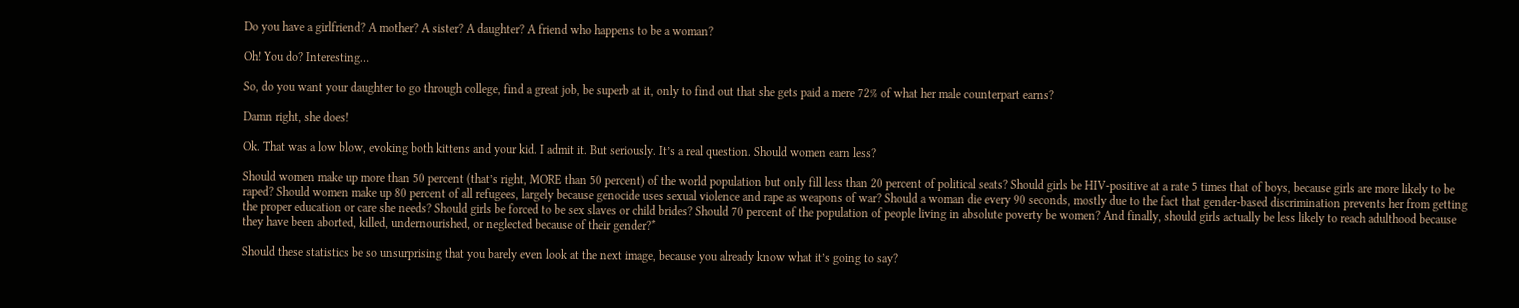Do you have a girlfriend? A mother? A sister? A daughter? A friend who happens to be a woman?

Oh! You do? Interesting…

So, do you want your daughter to go through college, find a great job, be superb at it, only to find out that she gets paid a mere 72% of what her male counterpart earns?

Damn right, she does!

Ok. That was a low blow, evoking both kittens and your kid. I admit it. But seriously. It’s a real question. Should women earn less?

Should women make up more than 50 percent (that’s right, MORE than 50 percent) of the world population but only fill less than 20 percent of political seats? Should girls be HIV-positive at a rate 5 times that of boys, because girls are more likely to be raped? Should women make up 80 percent of all refugees, largely because genocide uses sexual violence and rape as weapons of war? Should a woman die every 90 seconds, mostly due to the fact that gender-based discrimination prevents her from getting the proper education or care she needs? Should girls be forced to be sex slaves or child brides? Should 70 percent of the population of people living in absolute poverty be women? And finally, should girls actually be less likely to reach adulthood because they have been aborted, killed, undernourished, or neglected because of their gender?*

Should these statistics be so unsurprising that you barely even look at the next image, because you already know what it’s going to say?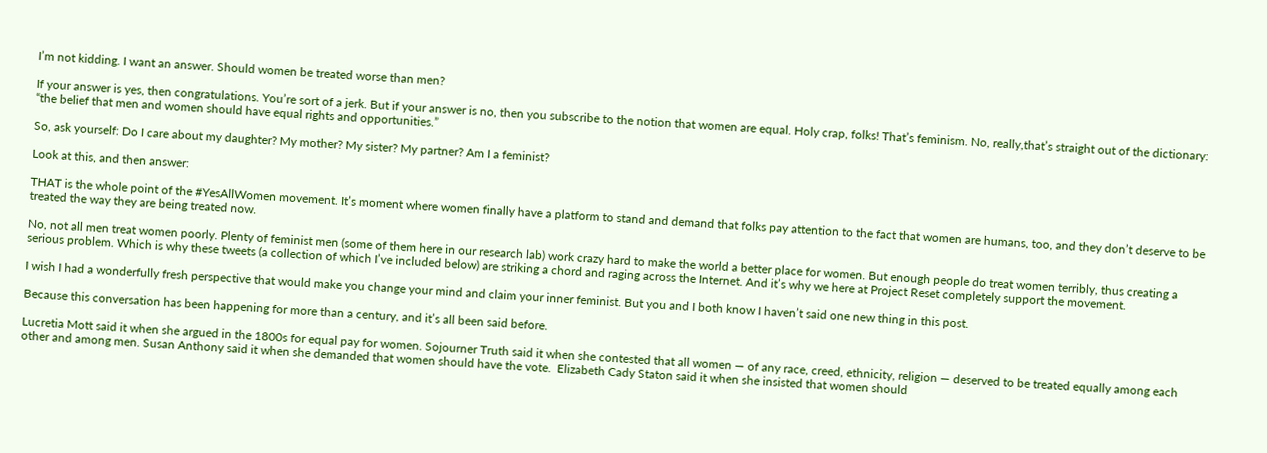I’m not kidding. I want an answer. Should women be treated worse than men?

If your answer is yes, then congratulations. You’re sort of a jerk. But if your answer is no, then you subscribe to the notion that women are equal. Holy crap, folks! That’s feminism. No, really,that’s straight out of the dictionary: “the belief that men and women should have equal rights and opportunities.”

So, ask yourself: Do I care about my daughter? My mother? My sister? My partner? Am I a feminist?

Look at this, and then answer:

THAT is the whole point of the #YesAllWomen movement. It’s moment where women finally have a platform to stand and demand that folks pay attention to the fact that women are humans, too, and they don’t deserve to be treated the way they are being treated now.

No, not all men treat women poorly. Plenty of feminist men (some of them here in our research lab) work crazy hard to make the world a better place for women. But enough people do treat women terribly, thus creating a serious problem. Which is why these tweets (a collection of which I’ve included below) are striking a chord and raging across the Internet. And it’s why we here at Project Reset completely support the movement.

I wish I had a wonderfully fresh perspective that would make you change your mind and claim your inner feminist. But you and I both know I haven’t said one new thing in this post.

Because this conversation has been happening for more than a century, and it’s all been said before.

Lucretia Mott said it when she argued in the 1800s for equal pay for women. Sojourner Truth said it when she contested that all women — of any race, creed, ethnicity, religion — deserved to be treated equally among each other and among men. Susan Anthony said it when she demanded that women should have the vote.  Elizabeth Cady Staton said it when she insisted that women should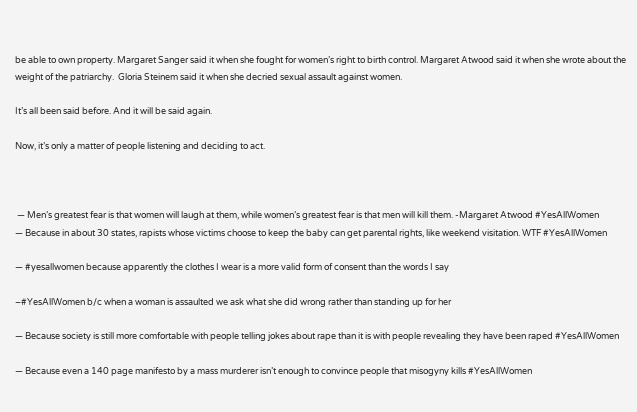be able to own property. Margaret Sanger said it when she fought for women’s right to birth control. Margaret Atwood said it when she wrote about the weight of the patriarchy.  Gloria Steinem said it when she decried sexual assault against women.

It’s all been said before. And it will be said again.

Now, it’s only a matter of people listening and deciding to act.



 — Men’s greatest fear is that women will laugh at them, while women’s greatest fear is that men will kill them. -Margaret Atwood #YesAllWomen
— Because in about 30 states, rapists whose victims choose to keep the baby can get parental rights, like weekend visitation. WTF #YesAllWomen

— #yesallwomen because apparently the clothes I wear is a more valid form of consent than the words I say

–#YesAllWomen b/c when a woman is assaulted we ask what she did wrong rather than standing up for her

— Because society is still more comfortable with people telling jokes about rape than it is with people revealing they have been raped #YesAllWomen

— Because even a 140 page manifesto by a mass murderer isn’t enough to convince people that misogyny kills #YesAllWomen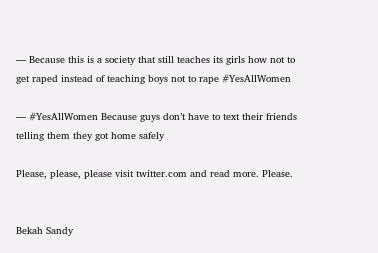— Because this is a society that still teaches its girls how not to get raped instead of teaching boys not to rape #YesAllWomen

— #YesAllWomen Because guys don’t have to text their friends telling them they got home safely

Please, please, please visit twitter.com and read more. Please.


Bekah Sandy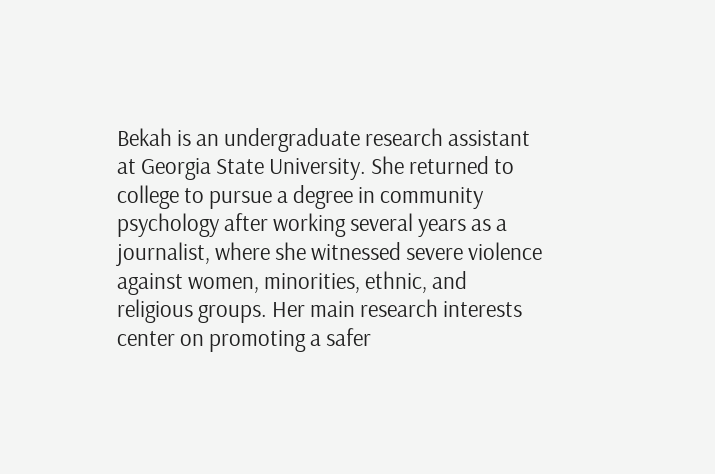Bekah is an undergraduate research assistant at Georgia State University. She returned to college to pursue a degree in community psychology after working several years as a journalist, where she witnessed severe violence against women, minorities, ethnic, and religious groups. Her main research interests center on promoting a safer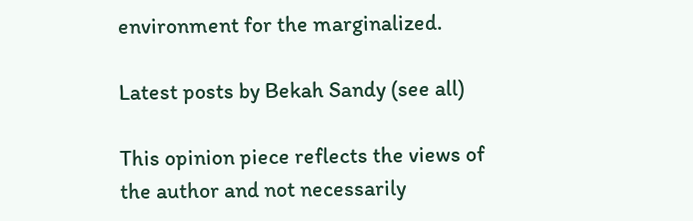environment for the marginalized.

Latest posts by Bekah Sandy (see all)

This opinion piece reflects the views of the author and not necessarily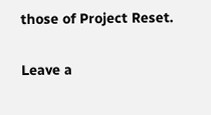those of Project Reset.

Leave a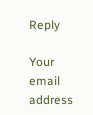Reply

Your email address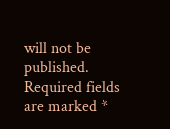will not be published. Required fields are marked *